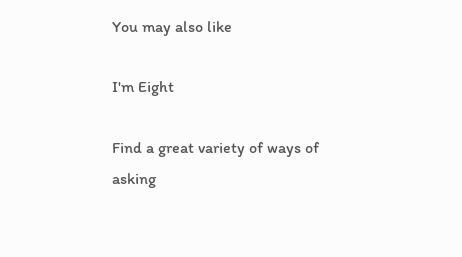You may also like

I'm Eight

Find a great variety of ways of asking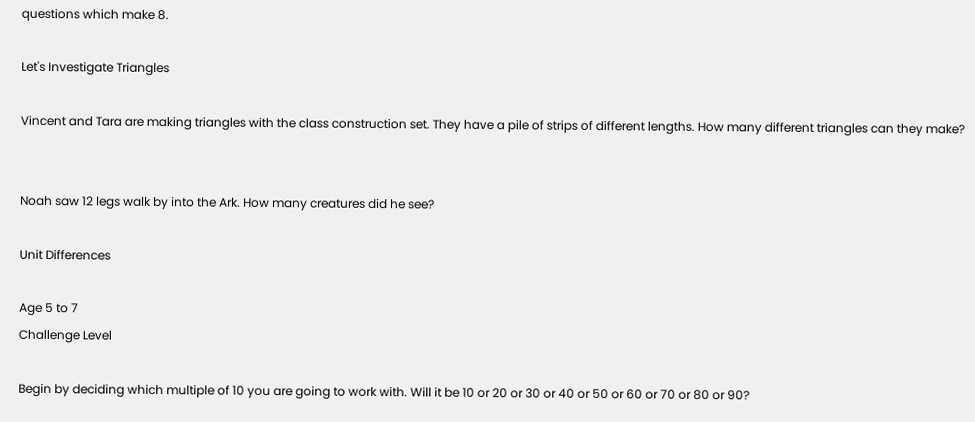questions which make 8.

Let's Investigate Triangles

Vincent and Tara are making triangles with the class construction set. They have a pile of strips of different lengths. How many different triangles can they make?


Noah saw 12 legs walk by into the Ark. How many creatures did he see?

Unit Differences

Age 5 to 7
Challenge Level

Begin by deciding which multiple of 10 you are going to work with. Will it be 10 or 20 or 30 or 40 or 50 or 60 or 70 or 80 or 90?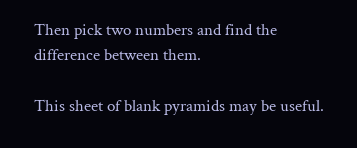Then pick two numbers and find the difference between them.

This sheet of blank pyramids may be useful.